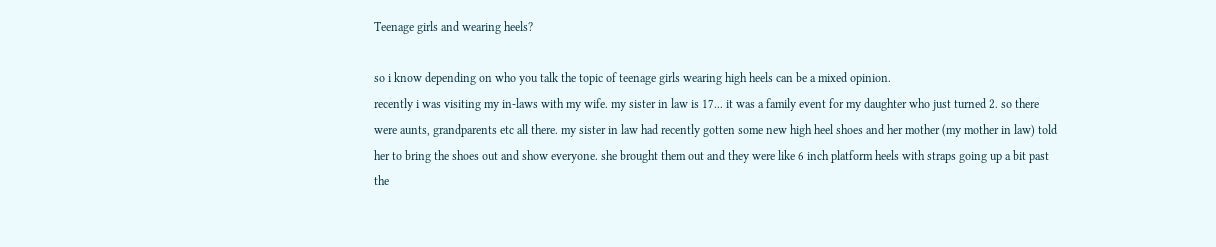Teenage girls and wearing heels?

so i know depending on who you talk the topic of teenage girls wearing high heels can be a mixed opinion.
recently i was visiting my in-laws with my wife. my sister in law is 17... it was a family event for my daughter who just turned 2. so there were aunts, grandparents etc all there. my sister in law had recently gotten some new high heel shoes and her mother (my mother in law) told her to bring the shoes out and show everyone. she brought them out and they were like 6 inch platform heels with straps going up a bit past the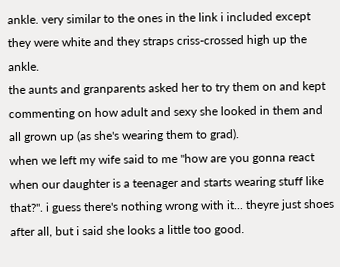ankle. very similar to the ones in the link i included except they were white and they straps criss-crossed high up the ankle.
the aunts and granparents asked her to try them on and kept commenting on how adult and sexy she looked in them and all grown up (as she's wearing them to grad).
when we left my wife said to me "how are you gonna react when our daughter is a teenager and starts wearing stuff like that?". i guess there's nothing wrong with it... theyre just shoes after all, but i said she looks a little too good.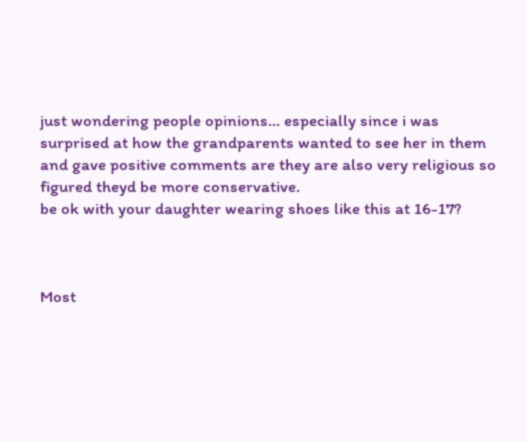just wondering people opinions... especially since i was surprised at how the grandparents wanted to see her in them and gave positive comments are they are also very religious so figured theyd be more conservative.
be ok with your daughter wearing shoes like this at 16-17?



Most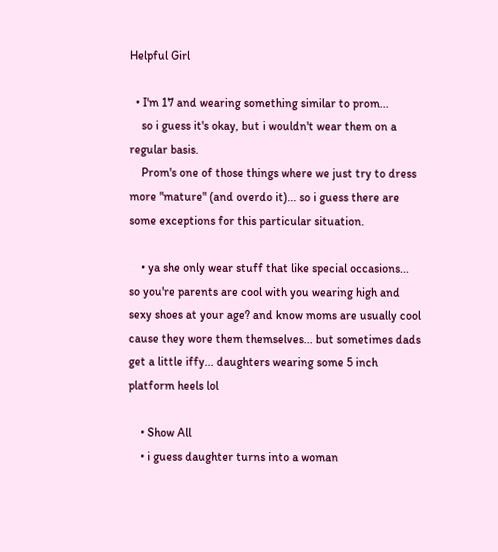Helpful Girl

  • I'm 17 and wearing something similar to prom...
    so i guess it's okay, but i wouldn't wear them on a regular basis.
    Prom's one of those things where we just try to dress more "mature" (and overdo it)... so i guess there are some exceptions for this particular situation.

    • ya she only wear stuff that like special occasions... so you're parents are cool with you wearing high and sexy shoes at your age? and know moms are usually cool cause they wore them themselves... but sometimes dads get a little iffy... daughters wearing some 5 inch platform heels lol

    • Show All
    • i guess daughter turns into a woman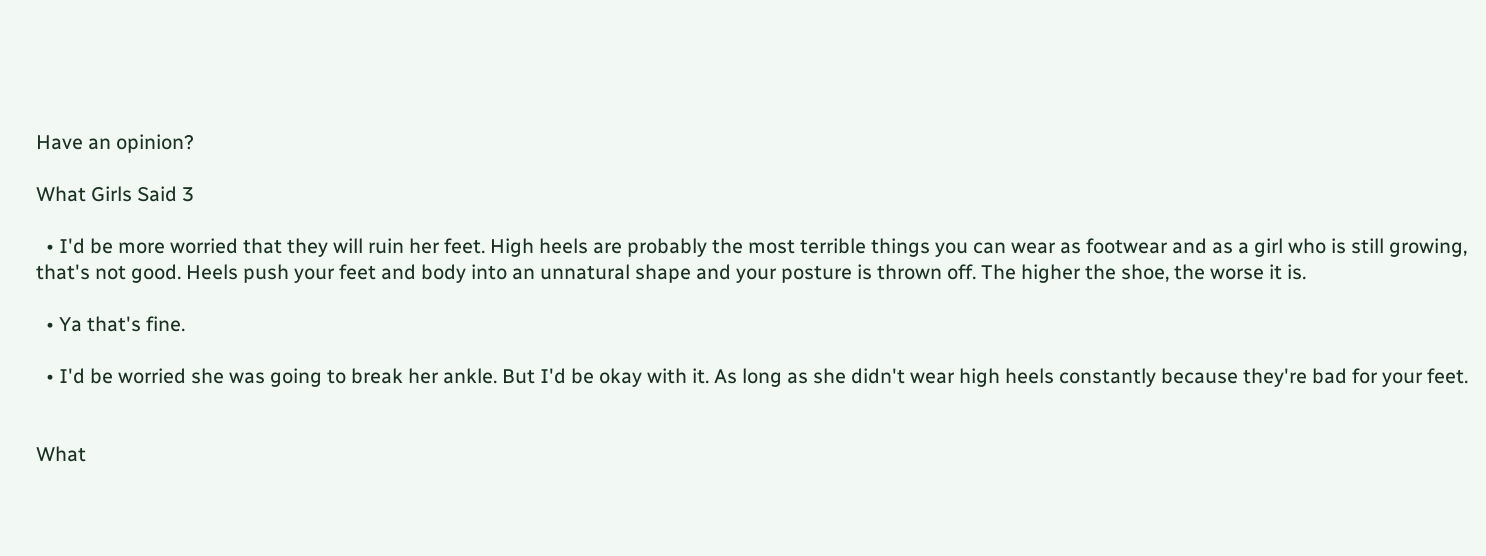Have an opinion?

What Girls Said 3

  • I'd be more worried that they will ruin her feet. High heels are probably the most terrible things you can wear as footwear and as a girl who is still growing, that's not good. Heels push your feet and body into an unnatural shape and your posture is thrown off. The higher the shoe, the worse it is.

  • Ya that's fine.

  • I'd be worried she was going to break her ankle. But I'd be okay with it. As long as she didn't wear high heels constantly because they're bad for your feet.


What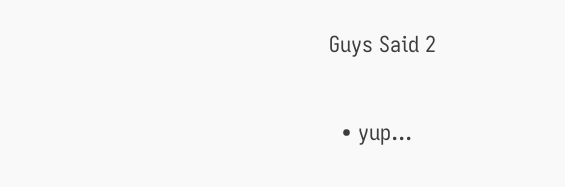Guys Said 2

  • yup...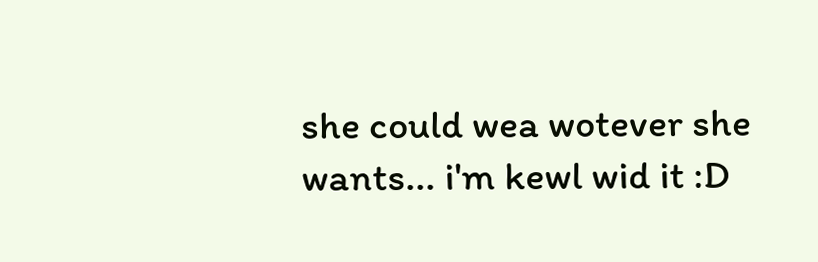she could wea wotever she wants... i'm kewl wid it :D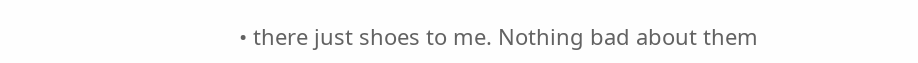• there just shoes to me. Nothing bad about them